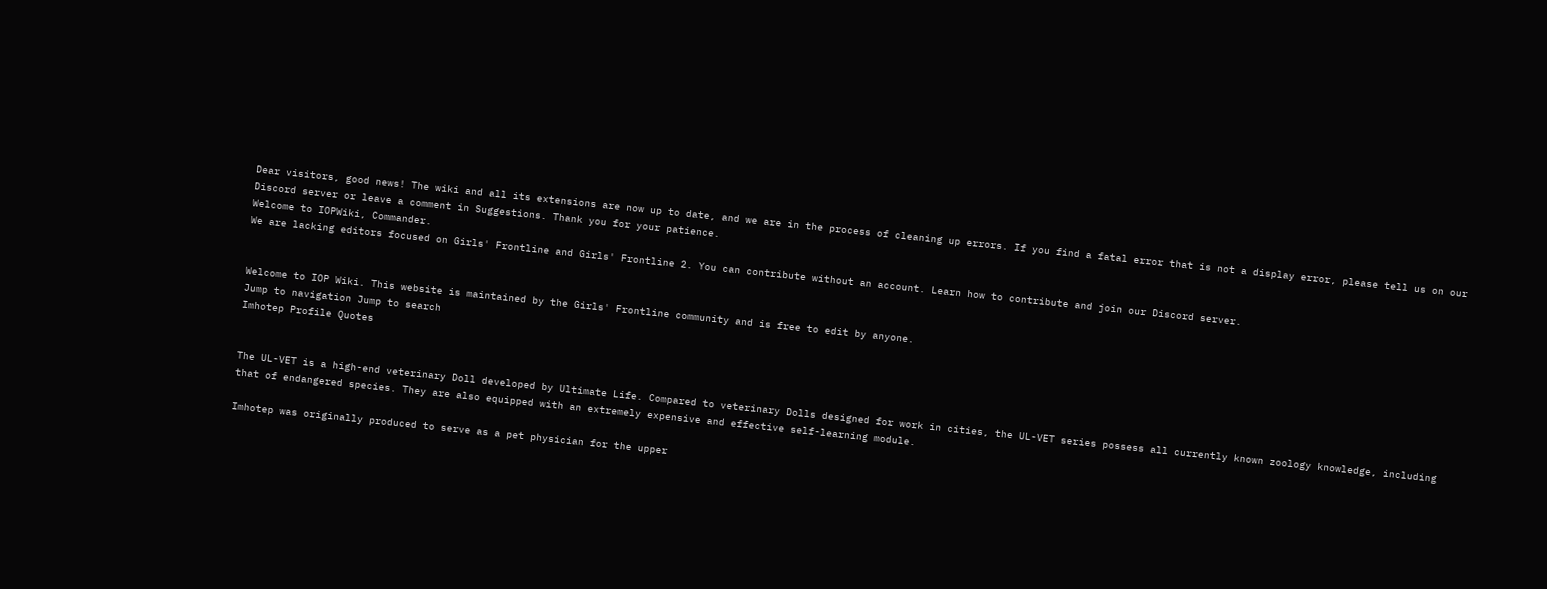Dear visitors, good news! The wiki and all its extensions are now up to date, and we are in the process of cleaning up errors. If you find a fatal error that is not a display error, please tell us on our Discord server or leave a comment in Suggestions. Thank you for your patience.
Welcome to IOPWiki, Commander.
We are lacking editors focused on Girls' Frontline and Girls' Frontline 2. You can contribute without an account. Learn how to contribute and join our Discord server.


Welcome to IOP Wiki. This website is maintained by the Girls' Frontline community and is free to edit by anyone.
Jump to navigation Jump to search
Imhotep Profile Quotes


The UL-VET is a high-end veterinary Doll developed by Ultimate Life. Compared to veterinary Dolls designed for work in cities, the UL-VET series possess all currently known zoology knowledge, including that of endangered species. They are also equipped with an extremely expensive and effective self-learning module.

Imhotep was originally produced to serve as a pet physician for the upper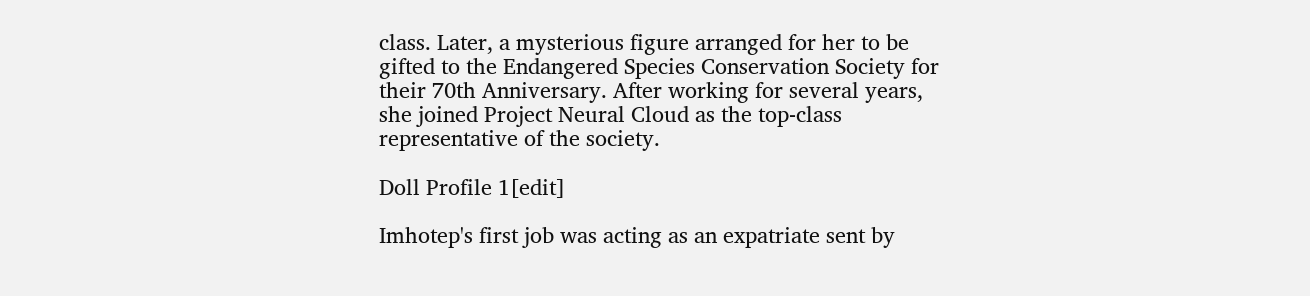class. Later, a mysterious figure arranged for her to be gifted to the Endangered Species Conservation Society for their 70th Anniversary. After working for several years, she joined Project Neural Cloud as the top-class representative of the society.

Doll Profile 1[edit]

Imhotep's first job was acting as an expatriate sent by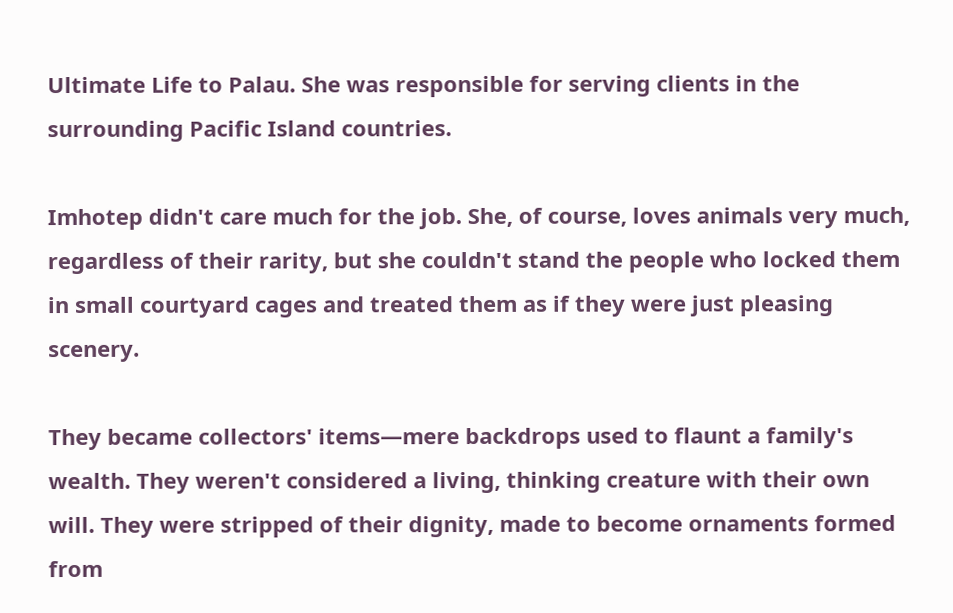Ultimate Life to Palau. She was responsible for serving clients in the surrounding Pacific Island countries.

Imhotep didn't care much for the job. She, of course, loves animals very much, regardless of their rarity, but she couldn't stand the people who locked them in small courtyard cages and treated them as if they were just pleasing scenery.

They became collectors' items—mere backdrops used to flaunt a family's wealth. They weren't considered a living, thinking creature with their own will. They were stripped of their dignity, made to become ornaments formed from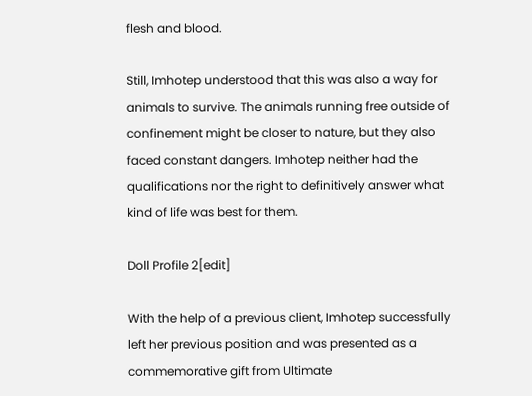flesh and blood.

Still, Imhotep understood that this was also a way for animals to survive. The animals running free outside of confinement might be closer to nature, but they also faced constant dangers. Imhotep neither had the qualifications nor the right to definitively answer what kind of life was best for them.

Doll Profile 2[edit]

With the help of a previous client, Imhotep successfully left her previous position and was presented as a commemorative gift from Ultimate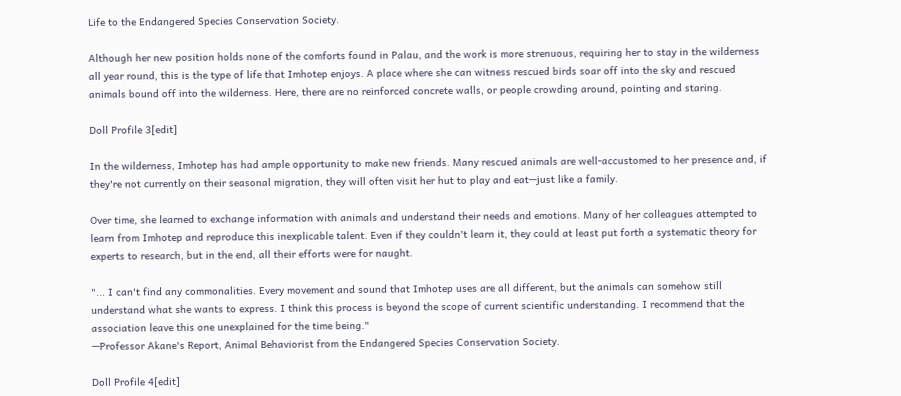Life to the Endangered Species Conservation Society.

Although her new position holds none of the comforts found in Palau, and the work is more strenuous, requiring her to stay in the wilderness all year round, this is the type of life that Imhotep enjoys. A place where she can witness rescued birds soar off into the sky and rescued animals bound off into the wilderness. Here, there are no reinforced concrete walls, or people crowding around, pointing and staring.

Doll Profile 3[edit]

In the wilderness, Imhotep has had ample opportunity to make new friends. Many rescued animals are well-accustomed to her presence and, if they're not currently on their seasonal migration, they will often visit her hut to play and eat—just like a family.

Over time, she learned to exchange information with animals and understand their needs and emotions. Many of her colleagues attempted to learn from Imhotep and reproduce this inexplicable talent. Even if they couldn't learn it, they could at least put forth a systematic theory for experts to research, but in the end, all their efforts were for naught.

"... I can't find any commonalities. Every movement and sound that Imhotep uses are all different, but the animals can somehow still understand what she wants to express. I think this process is beyond the scope of current scientific understanding. I recommend that the association leave this one unexplained for the time being."
—Professor Akane's Report, Animal Behaviorist from the Endangered Species Conservation Society.

Doll Profile 4[edit]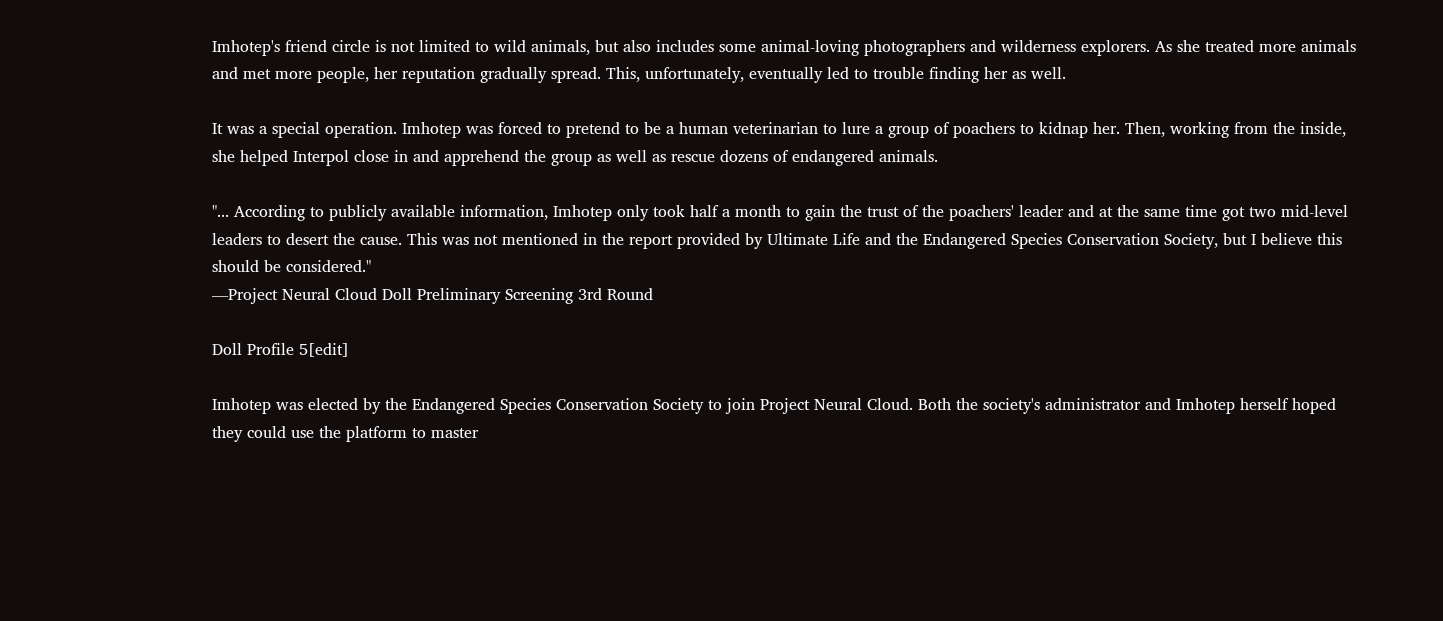Imhotep's friend circle is not limited to wild animals, but also includes some animal-loving photographers and wilderness explorers. As she treated more animals and met more people, her reputation gradually spread. This, unfortunately, eventually led to trouble finding her as well.

It was a special operation. Imhotep was forced to pretend to be a human veterinarian to lure a group of poachers to kidnap her. Then, working from the inside, she helped Interpol close in and apprehend the group as well as rescue dozens of endangered animals.

"... According to publicly available information, Imhotep only took half a month to gain the trust of the poachers' leader and at the same time got two mid-level leaders to desert the cause. This was not mentioned in the report provided by Ultimate Life and the Endangered Species Conservation Society, but I believe this should be considered."
—Project Neural Cloud Doll Preliminary Screening 3rd Round

Doll Profile 5[edit]

Imhotep was elected by the Endangered Species Conservation Society to join Project Neural Cloud. Both the society's administrator and Imhotep herself hoped they could use the platform to master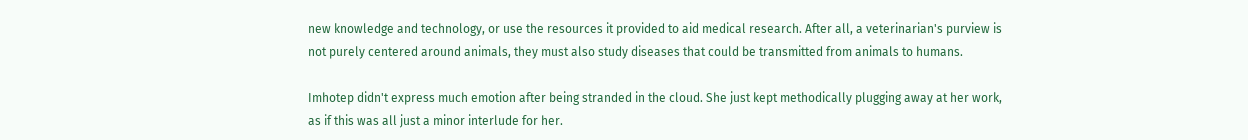new knowledge and technology, or use the resources it provided to aid medical research. After all, a veterinarian's purview is not purely centered around animals, they must also study diseases that could be transmitted from animals to humans.

Imhotep didn't express much emotion after being stranded in the cloud. She just kept methodically plugging away at her work, as if this was all just a minor interlude for her.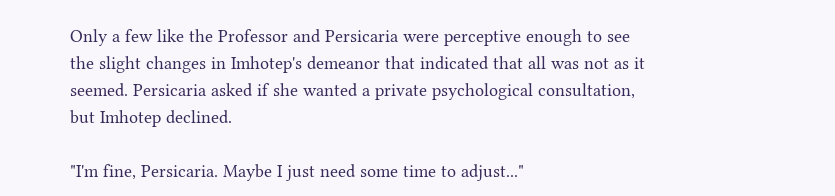Only a few like the Professor and Persicaria were perceptive enough to see the slight changes in Imhotep's demeanor that indicated that all was not as it seemed. Persicaria asked if she wanted a private psychological consultation, but Imhotep declined.

"I'm fine, Persicaria. Maybe I just need some time to adjust..."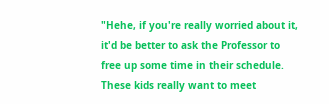"Hehe, if you're really worried about it, it'd be better to ask the Professor to free up some time in their schedule. These kids really want to meet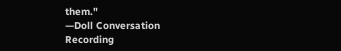them."
—Doll Conversation Recording